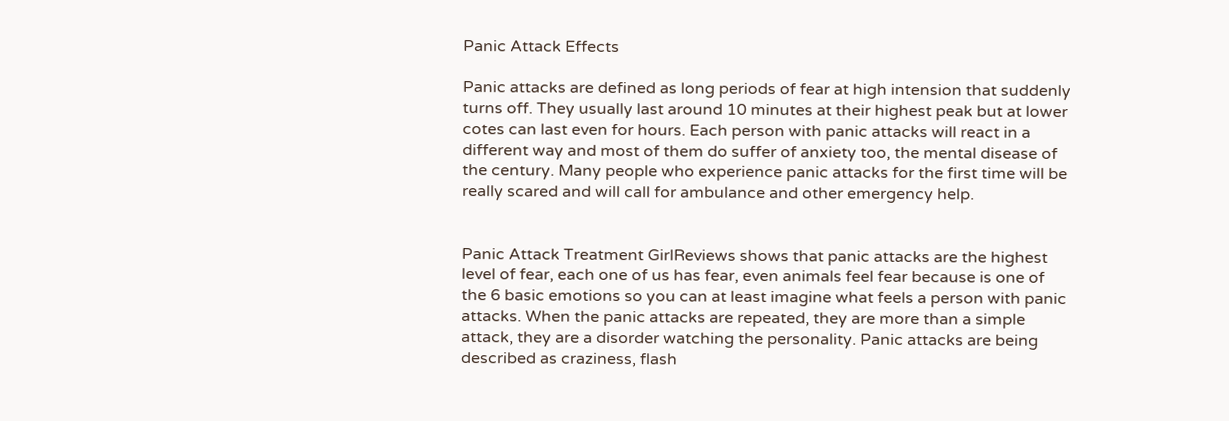Panic Attack Effects

Panic attacks are defined as long periods of fear at high intension that suddenly turns off. They usually last around 10 minutes at their highest peak but at lower cotes can last even for hours. Each person with panic attacks will react in a different way and most of them do suffer of anxiety too, the mental disease of the century. Many people who experience panic attacks for the first time will be really scared and will call for ambulance and other emergency help.


Panic Attack Treatment GirlReviews shows that panic attacks are the highest level of fear, each one of us has fear, even animals feel fear because is one of the 6 basic emotions so you can at least imagine what feels a person with panic attacks. When the panic attacks are repeated, they are more than a simple attack, they are a disorder watching the personality. Panic attacks are being described as craziness, flash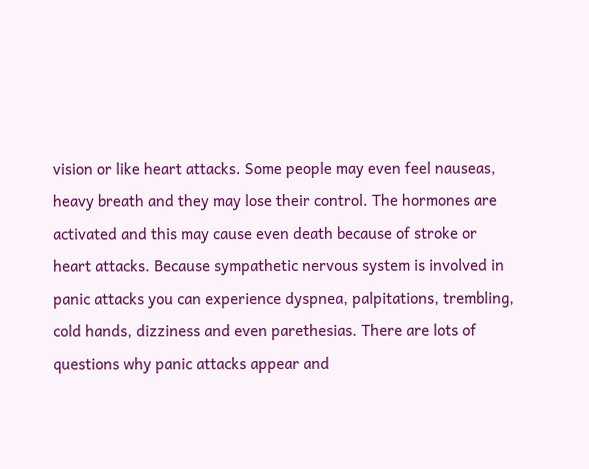vision or like heart attacks. Some people may even feel nauseas, heavy breath and they may lose their control. The hormones are activated and this may cause even death because of stroke or heart attacks. Because sympathetic nervous system is involved in panic attacks you can experience dyspnea, palpitations, trembling, cold hands, dizziness and even parethesias. There are lots of questions why panic attacks appear and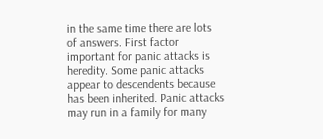in the same time there are lots of answers. First factor important for panic attacks is heredity. Some panic attacks appear to descendents because has been inherited. Panic attacks may run in a family for many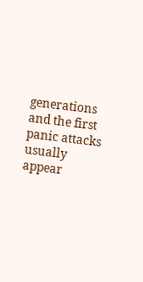generations and the first panic attacks usually appear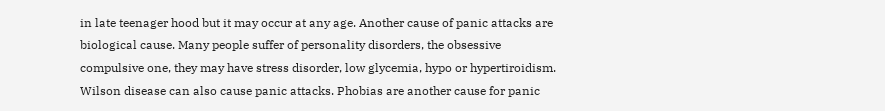in late teenager hood but it may occur at any age. Another cause of panic attacks are biological cause. Many people suffer of personality disorders, the obsessive compulsive one, they may have stress disorder, low glycemia, hypo or hypertiroidism. Wilson disease can also cause panic attacks. Phobias are another cause for panic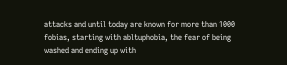attacks and until today are known for more than 1000 fobias, starting with abltuphobia, the fear of being washed and ending up with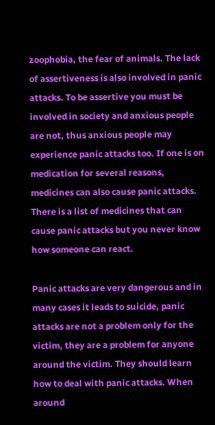zoophobia, the fear of animals. The lack of assertiveness is also involved in panic attacks. To be assertive you must be involved in society and anxious people are not, thus anxious people may experience panic attacks too. If one is on medication for several reasons, medicines can also cause panic attacks. There is a list of medicines that can cause panic attacks but you never know how someone can react.

Panic attacks are very dangerous and in many cases it leads to suicide, panic attacks are not a problem only for the victim, they are a problem for anyone around the victim. They should learn how to deal with panic attacks. When around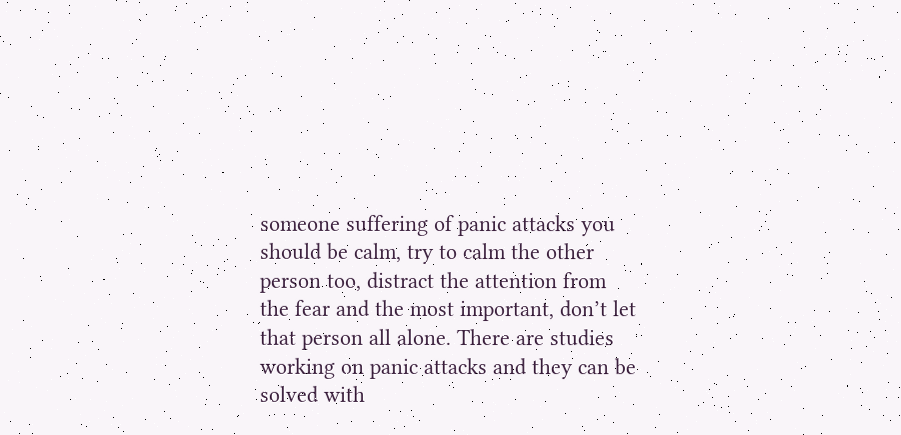someone suffering of panic attacks you should be calm, try to calm the other person too, distract the attention from the fear and the most important, don’t let that person all alone. There are studies working on panic attacks and they can be solved with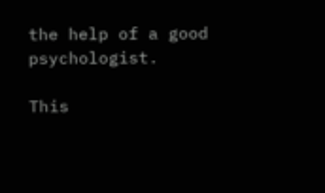the help of a good psychologist.

This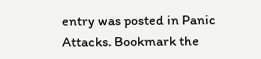entry was posted in Panic Attacks. Bookmark the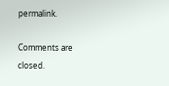permalink.

Comments are closed.